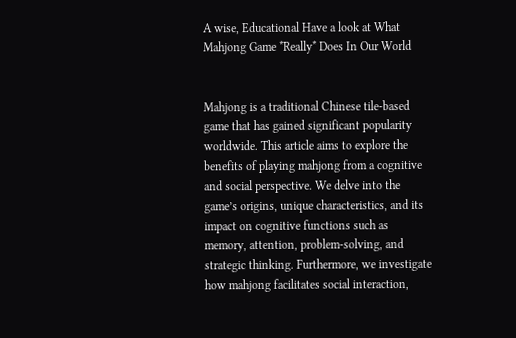A wise, Educational Have a look at What Mahjong Game *Really* Does In Our World


Mahjong is a traditional Chinese tile-based game that has gained significant popularity worldwide. This article aims to explore the benefits of playing mahjong from a cognitive and social perspective. We delve into the game’s origins, unique characteristics, and its impact on cognitive functions such as memory, attention, problem-solving, and strategic thinking. Furthermore, we investigate how mahjong facilitates social interaction,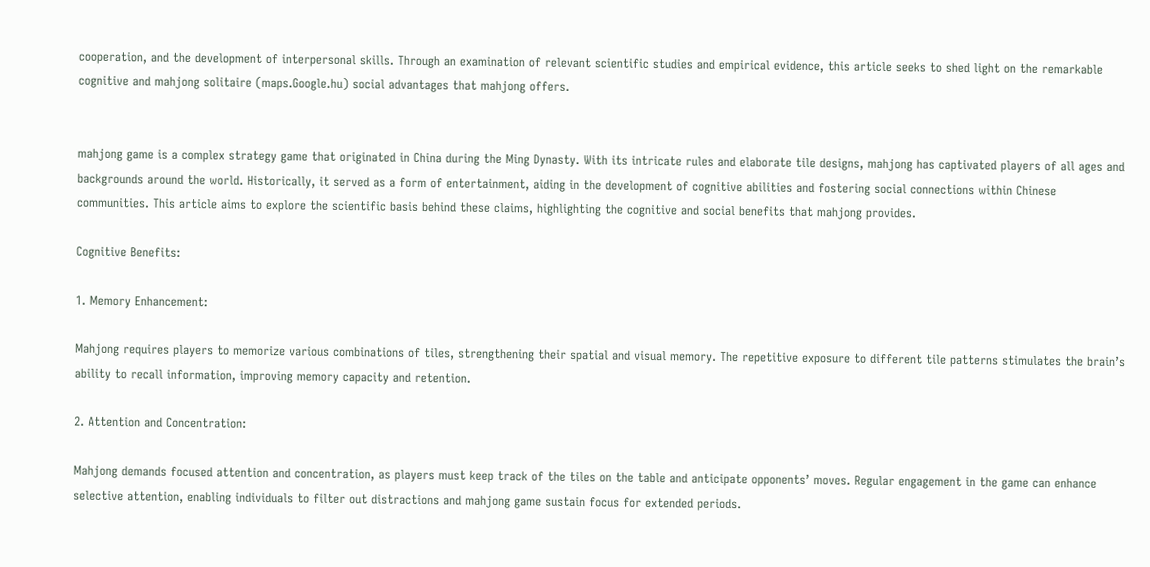cooperation, and the development of interpersonal skills. Through an examination of relevant scientific studies and empirical evidence, this article seeks to shed light on the remarkable cognitive and mahjong solitaire (maps.Google.hu) social advantages that mahjong offers.


mahjong game is a complex strategy game that originated in China during the Ming Dynasty. With its intricate rules and elaborate tile designs, mahjong has captivated players of all ages and backgrounds around the world. Historically, it served as a form of entertainment, aiding in the development of cognitive abilities and fostering social connections within Chinese communities. This article aims to explore the scientific basis behind these claims, highlighting the cognitive and social benefits that mahjong provides.

Cognitive Benefits:

1. Memory Enhancement:

Mahjong requires players to memorize various combinations of tiles, strengthening their spatial and visual memory. The repetitive exposure to different tile patterns stimulates the brain’s ability to recall information, improving memory capacity and retention.

2. Attention and Concentration:

Mahjong demands focused attention and concentration, as players must keep track of the tiles on the table and anticipate opponents’ moves. Regular engagement in the game can enhance selective attention, enabling individuals to filter out distractions and mahjong game sustain focus for extended periods.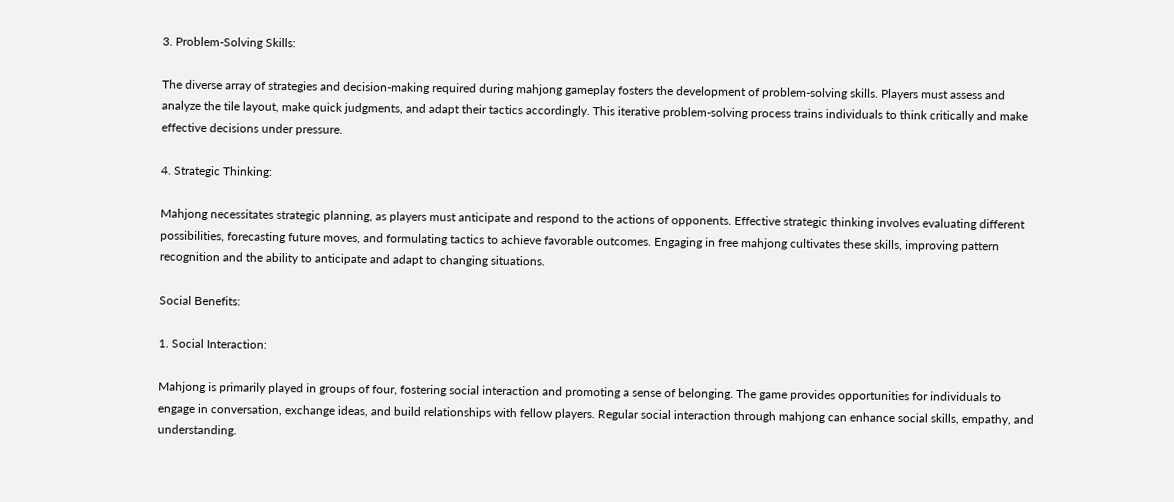3. Problem-Solving Skills:

The diverse array of strategies and decision-making required during mahjong gameplay fosters the development of problem-solving skills. Players must assess and analyze the tile layout, make quick judgments, and adapt their tactics accordingly. This iterative problem-solving process trains individuals to think critically and make effective decisions under pressure.

4. Strategic Thinking:

Mahjong necessitates strategic planning, as players must anticipate and respond to the actions of opponents. Effective strategic thinking involves evaluating different possibilities, forecasting future moves, and formulating tactics to achieve favorable outcomes. Engaging in free mahjong cultivates these skills, improving pattern recognition and the ability to anticipate and adapt to changing situations.

Social Benefits:

1. Social Interaction:

Mahjong is primarily played in groups of four, fostering social interaction and promoting a sense of belonging. The game provides opportunities for individuals to engage in conversation, exchange ideas, and build relationships with fellow players. Regular social interaction through mahjong can enhance social skills, empathy, and understanding.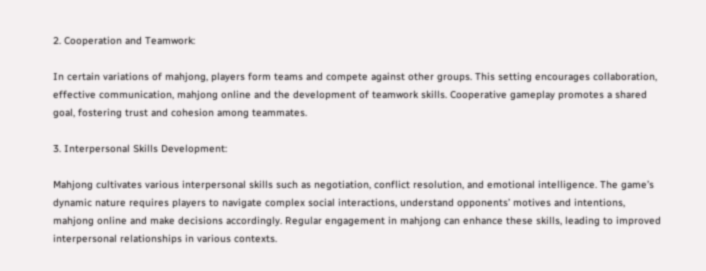2. Cooperation and Teamwork:

In certain variations of mahjong, players form teams and compete against other groups. This setting encourages collaboration, effective communication, mahjong online and the development of teamwork skills. Cooperative gameplay promotes a shared goal, fostering trust and cohesion among teammates.

3. Interpersonal Skills Development:

Mahjong cultivates various interpersonal skills such as negotiation, conflict resolution, and emotional intelligence. The game’s dynamic nature requires players to navigate complex social interactions, understand opponents’ motives and intentions, mahjong online and make decisions accordingly. Regular engagement in mahjong can enhance these skills, leading to improved interpersonal relationships in various contexts.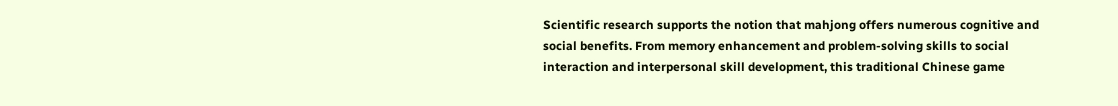Scientific research supports the notion that mahjong offers numerous cognitive and social benefits. From memory enhancement and problem-solving skills to social interaction and interpersonal skill development, this traditional Chinese game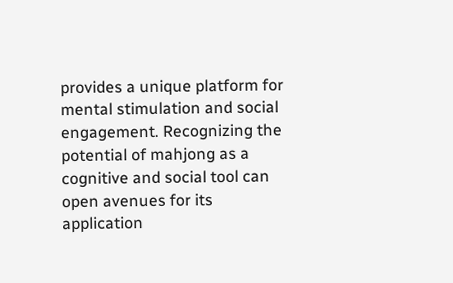provides a unique platform for mental stimulation and social engagement. Recognizing the potential of mahjong as a cognitive and social tool can open avenues for its application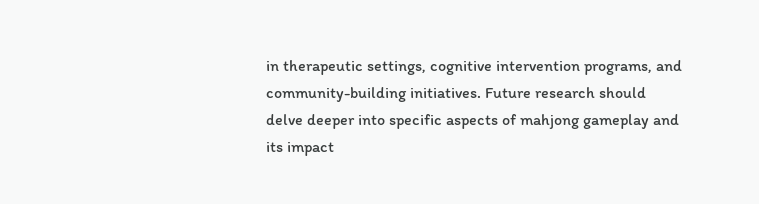in therapeutic settings, cognitive intervention programs, and community-building initiatives. Future research should delve deeper into specific aspects of mahjong gameplay and its impact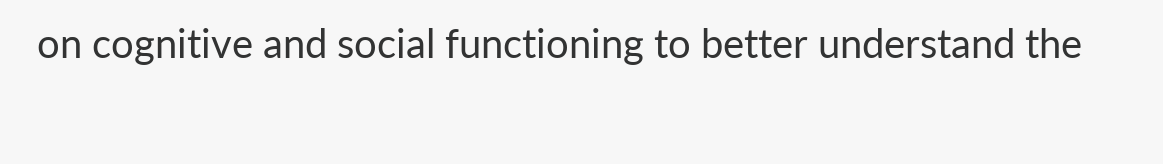on cognitive and social functioning to better understand the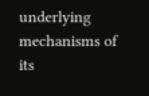underlying mechanisms of its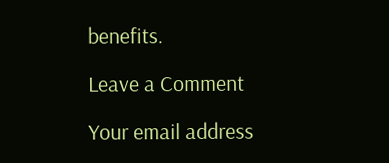benefits.

Leave a Comment

Your email address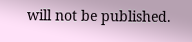will not be published.